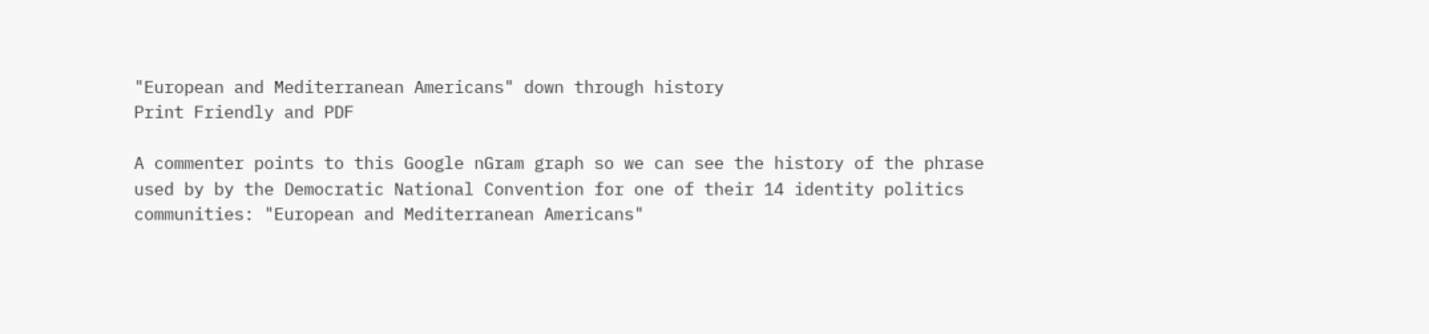"European and Mediterranean Americans" down through history
Print Friendly and PDF

A commenter points to this Google nGram graph so we can see the history of the phrase used by by the Democratic National Convention for one of their 14 identity politics communities: "European and Mediterranean Americans"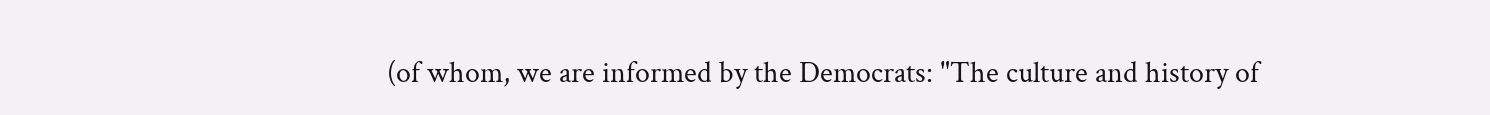(of whom, we are informed by the Democrats: "The culture and history of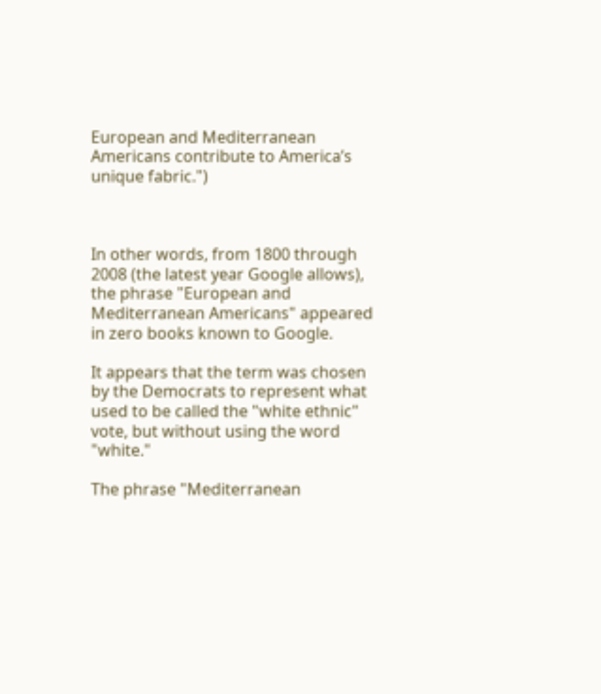European and Mediterranean Americans contribute to America’s unique fabric.")



In other words, from 1800 through 2008 (the latest year Google allows), the phrase "European and Mediterranean Americans" appeared in zero books known to Google.

It appears that the term was chosen by the Democrats to represent what used to be called the "white ethnic" vote, but without using the word "white."

The phrase "Mediterranean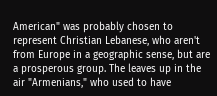American" was probably chosen to represent Christian Lebanese, who aren't from Europe in a geographic sense, but are a prosperous group. The leaves up in the air "Armenians," who used to have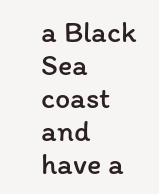a Black Sea coast and have a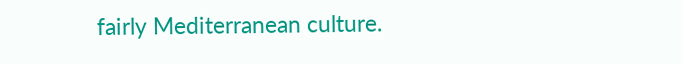fairly Mediterranean culture.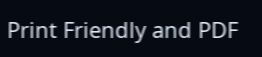Print Friendly and PDF